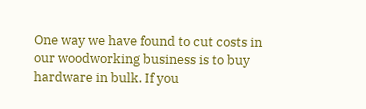One way we have found to cut costs in our woodworking business is to buy hardware in bulk. If you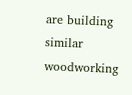are building similar woodworking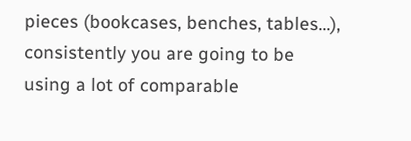pieces (bookcases, benches, tables…), consistently you are going to be using a lot of comparable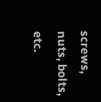screws, nuts, bolts, etc.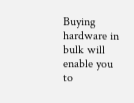Buying hardware in bulk will enable you to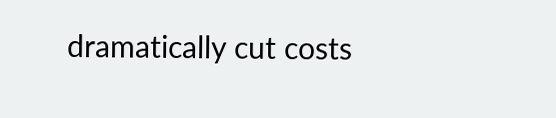dramatically cut costs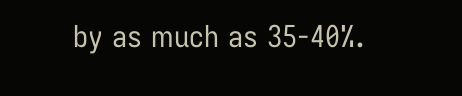by as much as 35-40%.